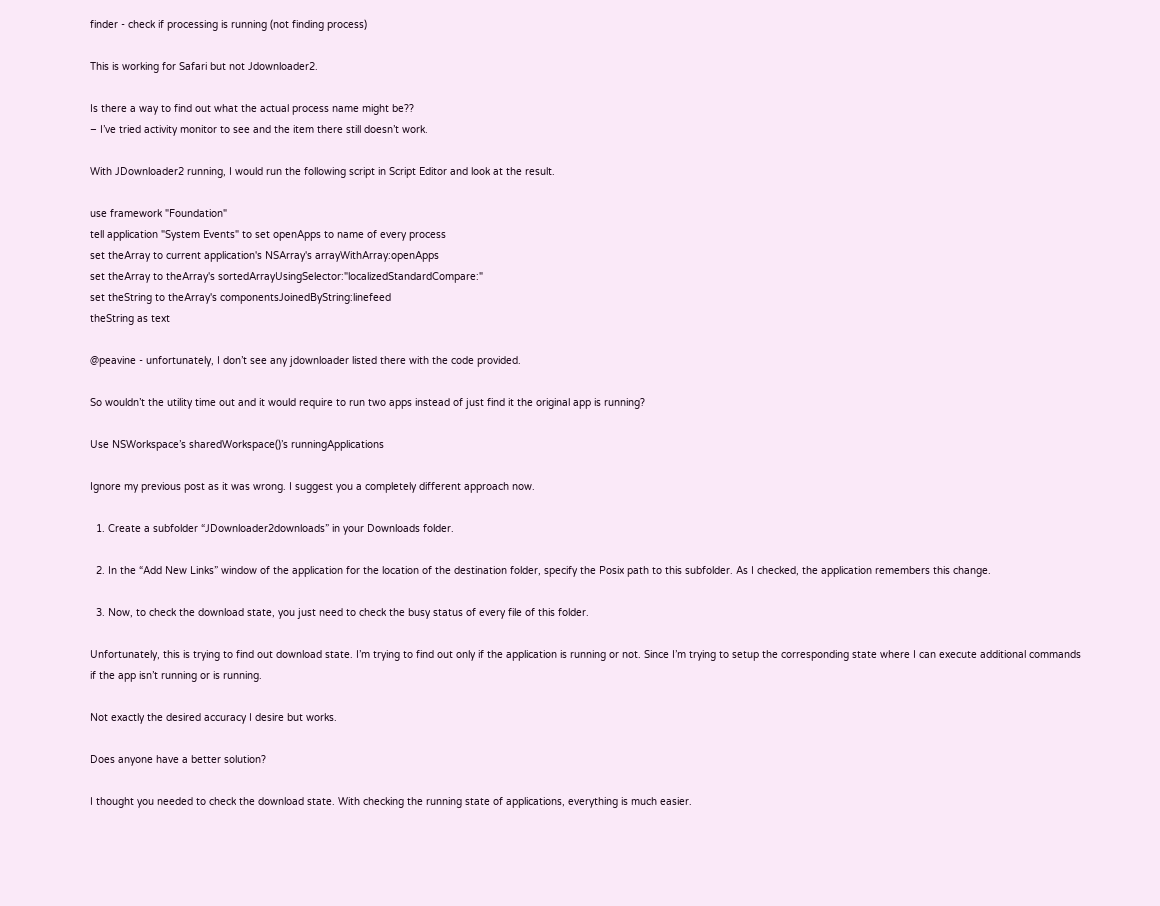finder - check if processing is running (not finding process)

This is working for Safari but not Jdownloader2.

Is there a way to find out what the actual process name might be??
– I’ve tried activity monitor to see and the item there still doesn’t work.

With JDownloader2 running, I would run the following script in Script Editor and look at the result.

use framework "Foundation"
tell application "System Events" to set openApps to name of every process
set theArray to current application's NSArray's arrayWithArray:openApps
set theArray to theArray's sortedArrayUsingSelector:"localizedStandardCompare:"
set theString to theArray's componentsJoinedByString:linefeed
theString as text

@peavine - unfortunately, I don’t see any jdownloader listed there with the code provided.

So wouldn’t the utility time out and it would require to run two apps instead of just find it the original app is running?

Use NSWorkspace’s sharedWorkspace()’s runningApplications

Ignore my previous post as it was wrong. I suggest you a completely different approach now.

  1. Create a subfolder “JDownloader2downloads” in your Downloads folder.

  2. In the “Add New Links” window of the application for the location of the destination folder, specify the Posix path to this subfolder. As I checked, the application remembers this change.

  3. Now, to check the download state, you just need to check the busy status of every file of this folder.

Unfortunately, this is trying to find out download state. I’m trying to find out only if the application is running or not. Since I’m trying to setup the corresponding state where I can execute additional commands if the app isn’t running or is running.

Not exactly the desired accuracy I desire but works.

Does anyone have a better solution?

I thought you needed to check the download state. With checking the running state of applications, everything is much easier.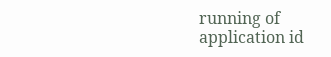running of application id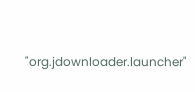"org.jdownloader.launcher"